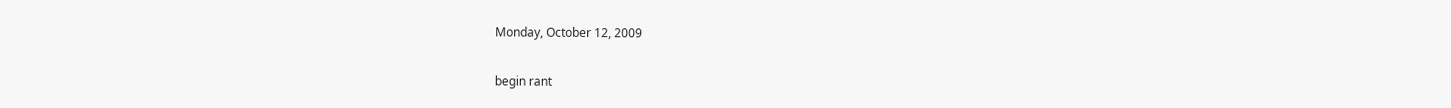Monday, October 12, 2009

begin rant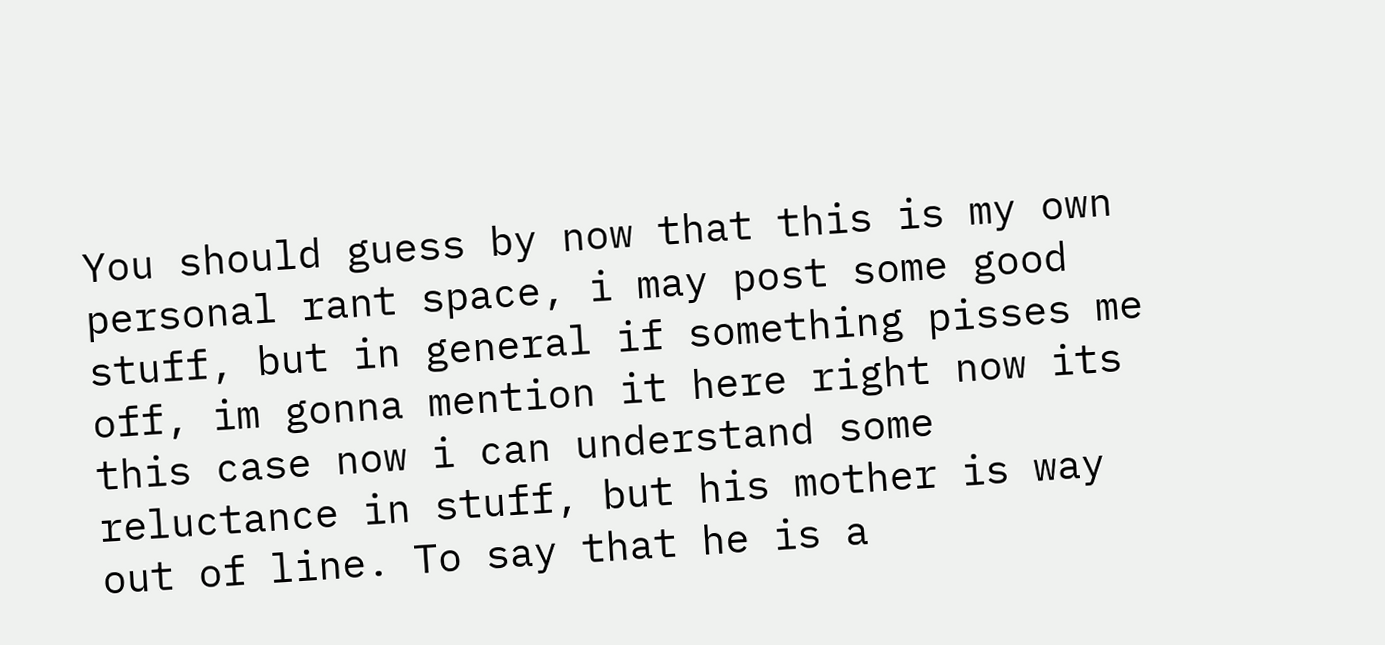You should guess by now that this is my own personal rant space, i may post some good stuff, but in general if something pisses me off, im gonna mention it here right now its this case now i can understand some reluctance in stuff, but his mother is way out of line. To say that he is a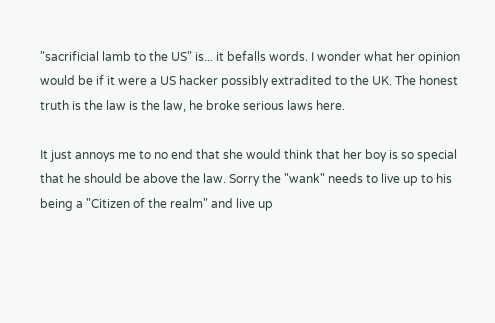"sacrificial lamb to the US" is... it befalls words. I wonder what her opinion would be if it were a US hacker possibly extradited to the UK. The honest truth is the law is the law, he broke serious laws here.

It just annoys me to no end that she would think that her boy is so special that he should be above the law. Sorry the "wank" needs to live up to his being a "Citizen of the realm" and live up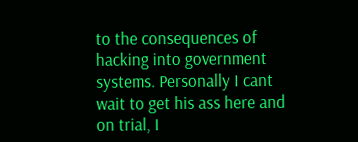to the consequences of hacking into government systems. Personally I cant wait to get his ass here and on trial, I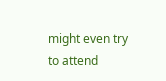might even try to attend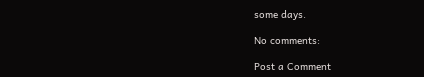some days.

No comments:

Post a Comment